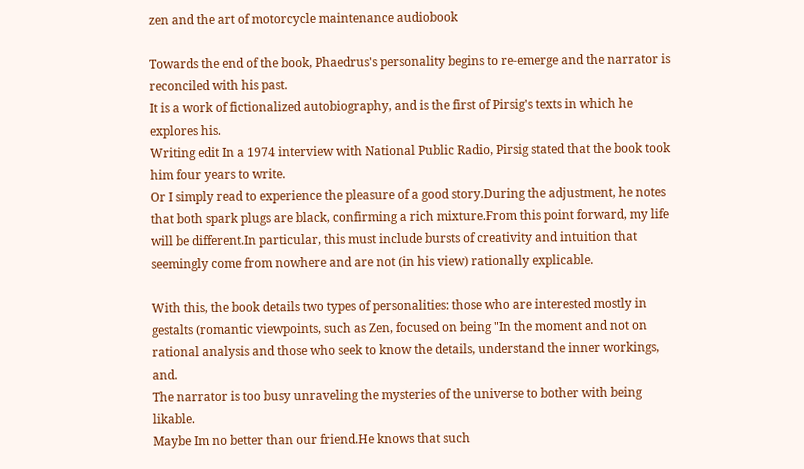zen and the art of motorcycle maintenance audiobook

Towards the end of the book, Phaedrus's personality begins to re-emerge and the narrator is reconciled with his past.
It is a work of fictionalized autobiography, and is the first of Pirsig's texts in which he explores his.
Writing edit In a 1974 interview with National Public Radio, Pirsig stated that the book took him four years to write.
Or I simply read to experience the pleasure of a good story.During the adjustment, he notes that both spark plugs are black, confirming a rich mixture.From this point forward, my life will be different.In particular, this must include bursts of creativity and intuition that seemingly come from nowhere and are not (in his view) rationally explicable.

With this, the book details two types of personalities: those who are interested mostly in gestalts (romantic viewpoints, such as Zen, focused on being "In the moment and not on rational analysis and those who seek to know the details, understand the inner workings, and.
The narrator is too busy unraveling the mysteries of the universe to bother with being likable.
Maybe Im no better than our friend.He knows that such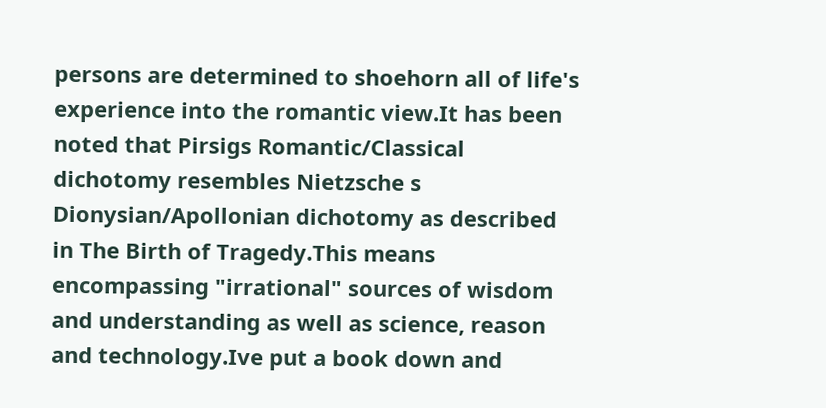persons are determined to shoehorn all of life's experience into the romantic view.It has been noted that Pirsigs Romantic/Classical dichotomy resembles Nietzsche s Dionysian/Apollonian dichotomy as described in The Birth of Tragedy.This means encompassing "irrational" sources of wisdom and understanding as well as science, reason and technology.Ive put a book down and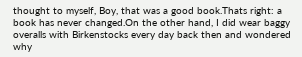thought to myself, Boy, that was a good book.Thats right: a book has never changed.On the other hand, I did wear baggy overalls with Birkenstocks every day back then and wondered why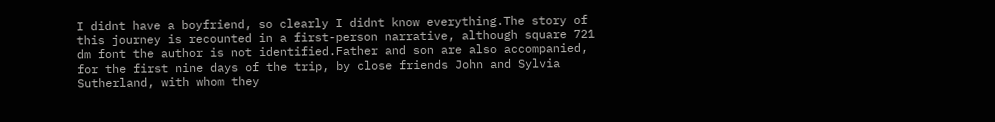I didnt have a boyfriend, so clearly I didnt know everything.The story of this journey is recounted in a first-person narrative, although square 721 dm font the author is not identified.Father and son are also accompanied, for the first nine days of the trip, by close friends John and Sylvia Sutherland, with whom they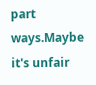part ways.Maybe it's unfair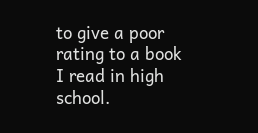to give a poor rating to a book I read in high school.